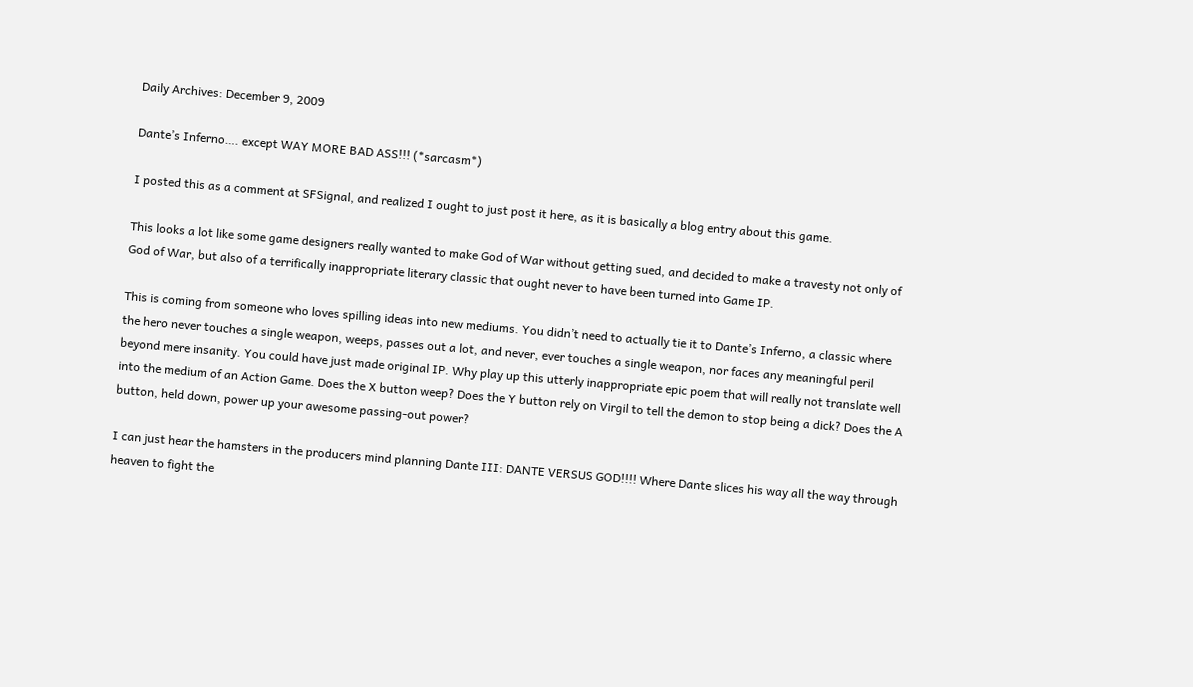Daily Archives: December 9, 2009

Dante’s Inferno…. except WAY MORE BAD ASS!!! (*sarcasm*)

I posted this as a comment at SFSignal, and realized I ought to just post it here, as it is basically a blog entry about this game.

This looks a lot like some game designers really wanted to make God of War without getting sued, and decided to make a travesty not only of God of War, but also of a terrifically inappropriate literary classic that ought never to have been turned into Game IP.

This is coming from someone who loves spilling ideas into new mediums. You didn’t need to actually tie it to Dante’s Inferno, a classic where the hero never touches a single weapon, weeps, passes out a lot, and never, ever touches a single weapon, nor faces any meaningful peril beyond mere insanity. You could have just made original IP. Why play up this utterly inappropriate epic poem that will really not translate well into the medium of an Action Game. Does the X button weep? Does the Y button rely on Virgil to tell the demon to stop being a dick? Does the A button, held down, power up your awesome passing-out power?

I can just hear the hamsters in the producers mind planning Dante III: DANTE VERSUS GOD!!!! Where Dante slices his way all the way through heaven to fight the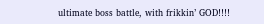ultimate boss battle, with frikkin’ GOD!!!!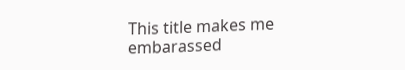This title makes me embarassed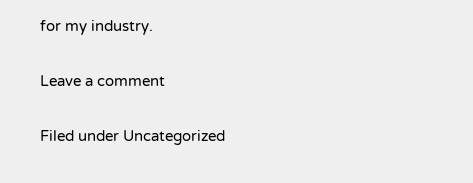for my industry.

Leave a comment

Filed under Uncategorized